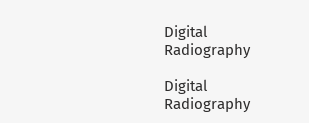Digital Radiography

Digital Radiography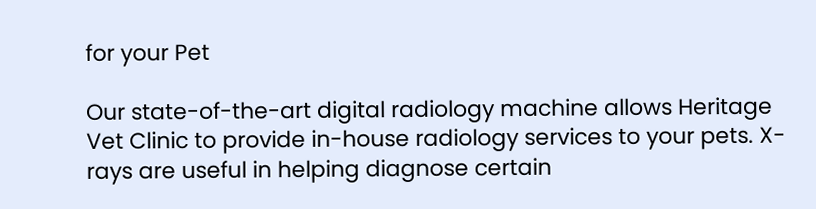for your Pet

Our state-of-the-art digital radiology machine allows Heritage Vet Clinic to provide in-house radiology services to your pets. X-rays are useful in helping diagnose certain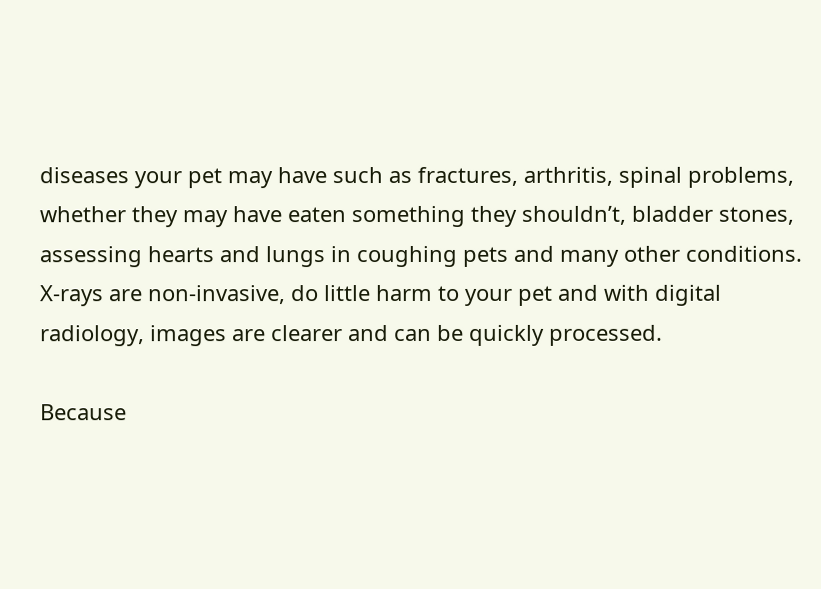diseases your pet may have such as fractures, arthritis, spinal problems, whether they may have eaten something they shouldn’t, bladder stones, assessing hearts and lungs in coughing pets and many other conditions. X-rays are non-invasive, do little harm to your pet and with digital radiology, images are clearer and can be quickly processed.

Because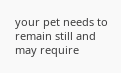your pet needs to remain still and may require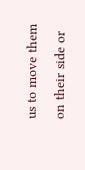us to move them on their side or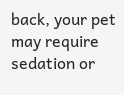back, your pet may require sedation or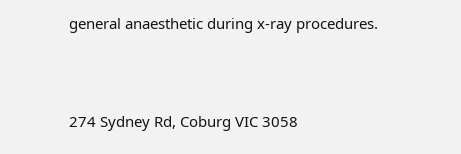general anaesthetic during x-ray procedures.



274 Sydney Rd, Coburg VIC 3058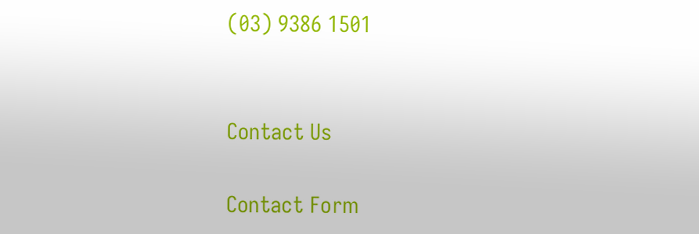(03) 9386 1501


Contact Us

Contact Form